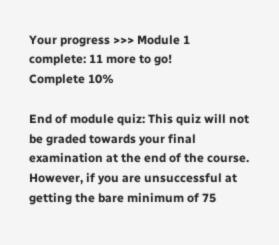Your progress >>> Module 1 complete: 11 more to go!
Complete 10%

End of module quiz: This quiz will not be graded towards your final examination at the end of the course. However, if you are unsuccessful at getting the bare minimum of 75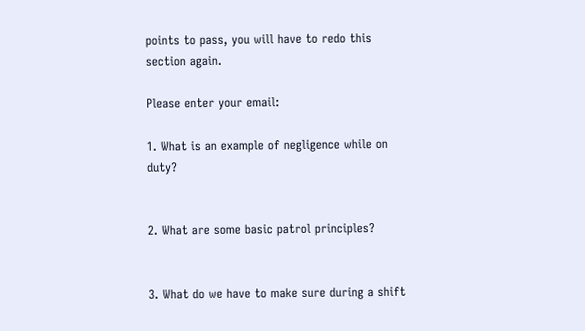points to pass, you will have to redo this section again.

Please enter your email:

1. What is an example of negligence while on duty?


2. What are some basic patrol principles?


3. What do we have to make sure during a shift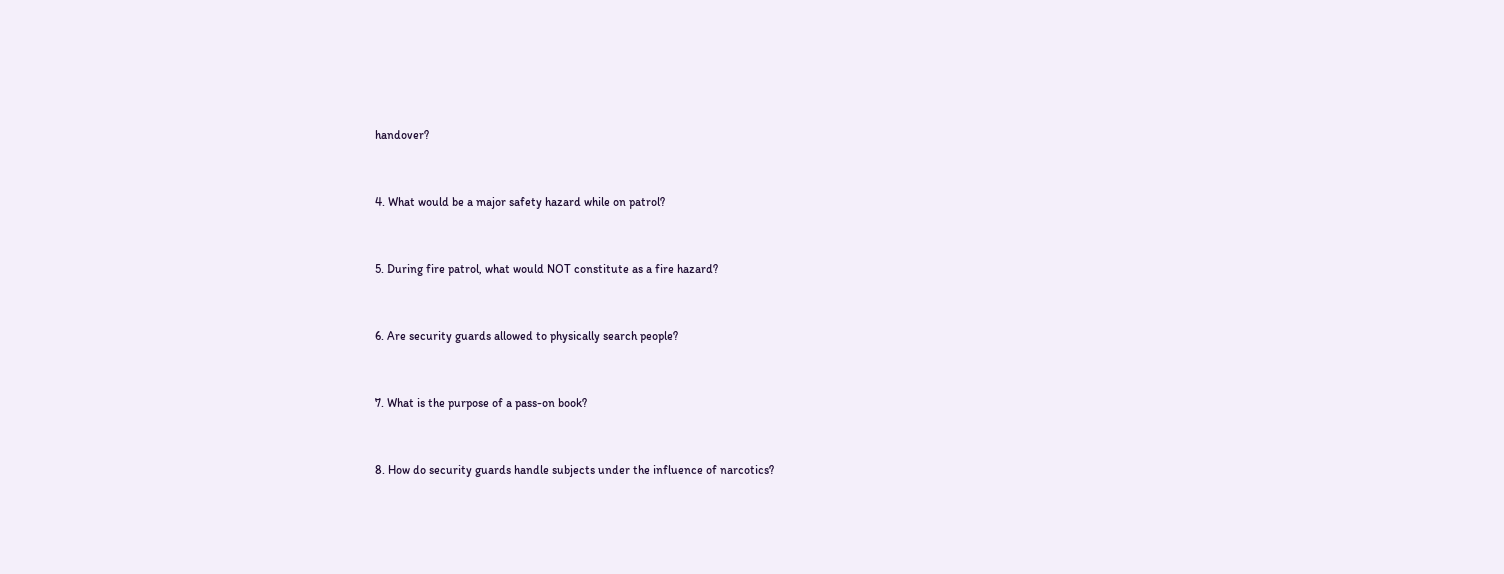handover?


4. What would be a major safety hazard while on patrol?


5. During fire patrol, what would NOT constitute as a fire hazard?


6. Are security guards allowed to physically search people?


7. What is the purpose of a pass-on book?


8. How do security guards handle subjects under the influence of narcotics?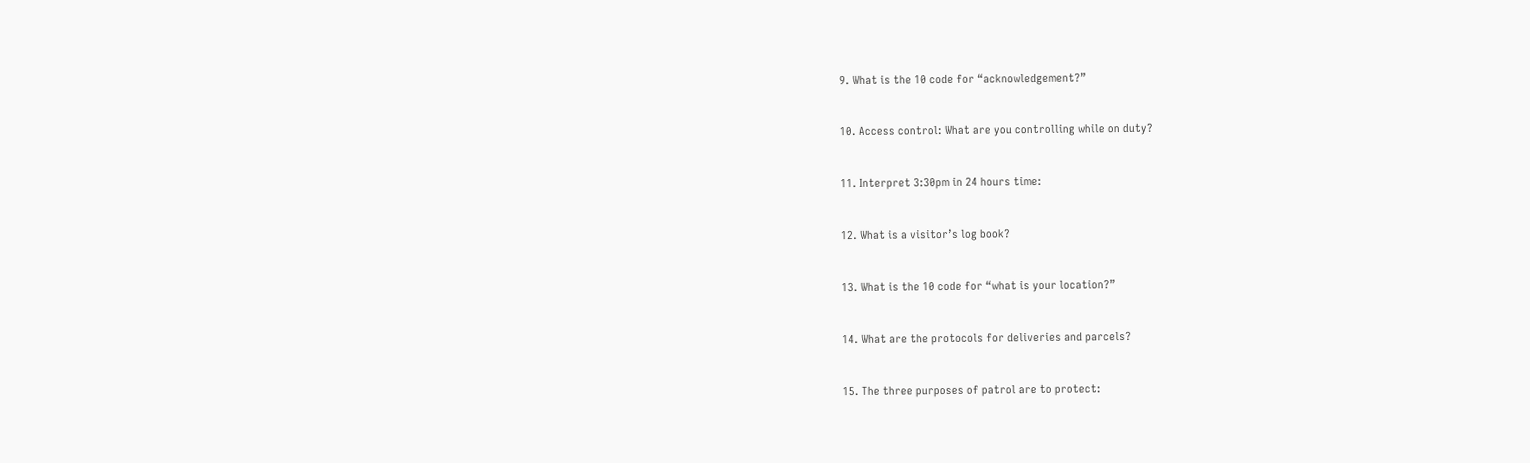9. What is the 10 code for “acknowledgement?”


10. Access control: What are you controlling while on duty?


11. Interpret 3:30pm in 24 hours time:


12. What is a visitor’s log book?


13. What is the 10 code for “what is your location?”


14. What are the protocols for deliveries and parcels?


15. The three purposes of patrol are to protect: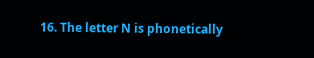16. The letter N is phonetically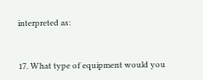interpreted as:


17. What type of equipment would you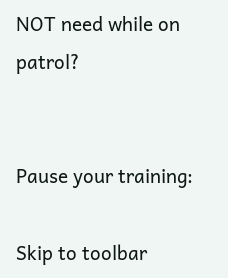NOT need while on patrol?


Pause your training:

Skip to toolbar